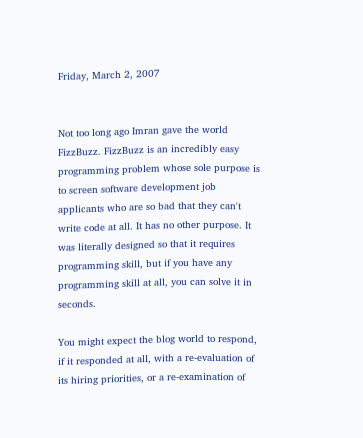Friday, March 2, 2007


Not too long ago Imran gave the world FizzBuzz. FizzBuzz is an incredibly easy programming problem whose sole purpose is to screen software development job applicants who are so bad that they can't write code at all. It has no other purpose. It was literally designed so that it requires programming skill, but if you have any programming skill at all, you can solve it in seconds.

You might expect the blog world to respond, if it responded at all, with a re-evaluation of its hiring priorities, or a re-examination of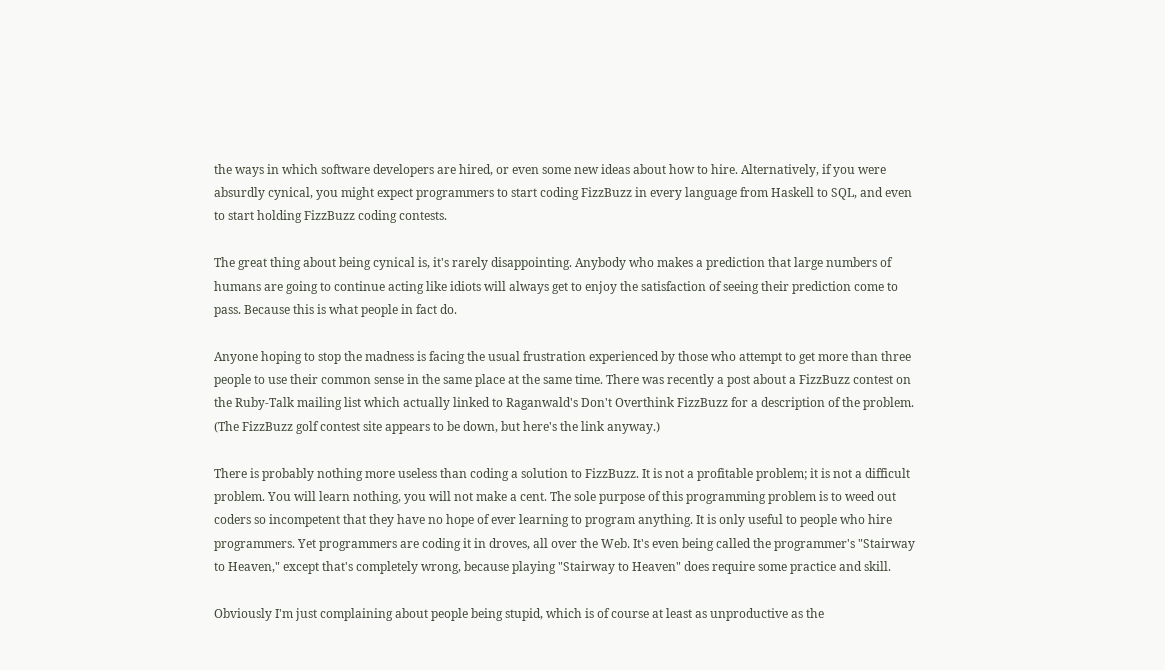the ways in which software developers are hired, or even some new ideas about how to hire. Alternatively, if you were absurdly cynical, you might expect programmers to start coding FizzBuzz in every language from Haskell to SQL, and even to start holding FizzBuzz coding contests.

The great thing about being cynical is, it's rarely disappointing. Anybody who makes a prediction that large numbers of humans are going to continue acting like idiots will always get to enjoy the satisfaction of seeing their prediction come to pass. Because this is what people in fact do.

Anyone hoping to stop the madness is facing the usual frustration experienced by those who attempt to get more than three people to use their common sense in the same place at the same time. There was recently a post about a FizzBuzz contest on the Ruby-Talk mailing list which actually linked to Raganwald's Don't Overthink FizzBuzz for a description of the problem. (The FizzBuzz golf contest site appears to be down, but here's the link anyway.)

There is probably nothing more useless than coding a solution to FizzBuzz. It is not a profitable problem; it is not a difficult problem. You will learn nothing, you will not make a cent. The sole purpose of this programming problem is to weed out coders so incompetent that they have no hope of ever learning to program anything. It is only useful to people who hire programmers. Yet programmers are coding it in droves, all over the Web. It's even being called the programmer's "Stairway to Heaven," except that's completely wrong, because playing "Stairway to Heaven" does require some practice and skill.

Obviously I'm just complaining about people being stupid, which is of course at least as unproductive as the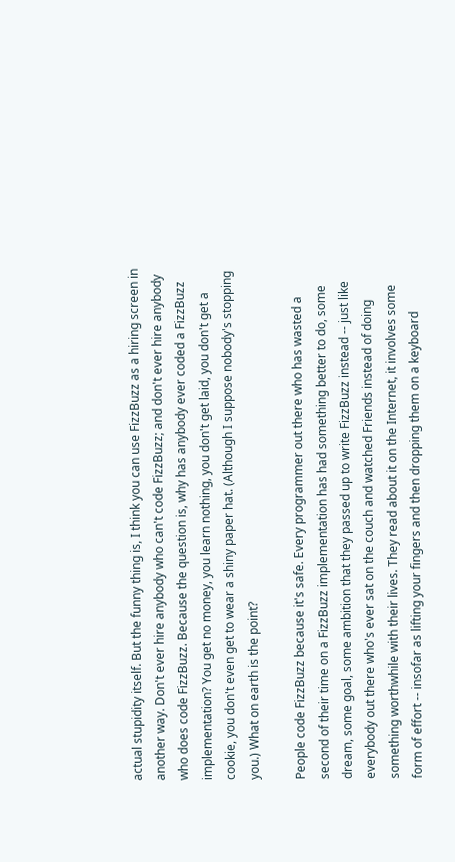actual stupidity itself. But the funny thing is, I think you can use FizzBuzz as a hiring screen in another way. Don't ever hire anybody who can't code FizzBuzz; and don't ever hire anybody who does code FizzBuzz. Because the question is, why has anybody ever coded a FizzBuzz implementation? You get no money, you learn nothing, you don't get laid, you don't get a cookie, you don't even get to wear a shiny paper hat. (Although I suppose nobody's stopping you.) What on earth is the point?

People code FizzBuzz because it's safe. Every programmer out there who has wasted a second of their time on a FizzBuzz implementation has had something better to do, some dream, some goal, some ambition that they passed up to write FizzBuzz instead -- just like everybody out there who's ever sat on the couch and watched Friends instead of doing something worthwhile with their lives. They read about it on the Internet, it involves some form of effort -- insofar as lifting your fingers and then dropping them on a keyboard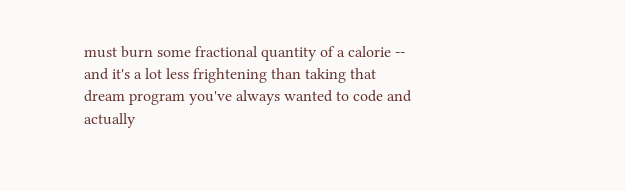must burn some fractional quantity of a calorie -- and it's a lot less frightening than taking that dream program you've always wanted to code and actually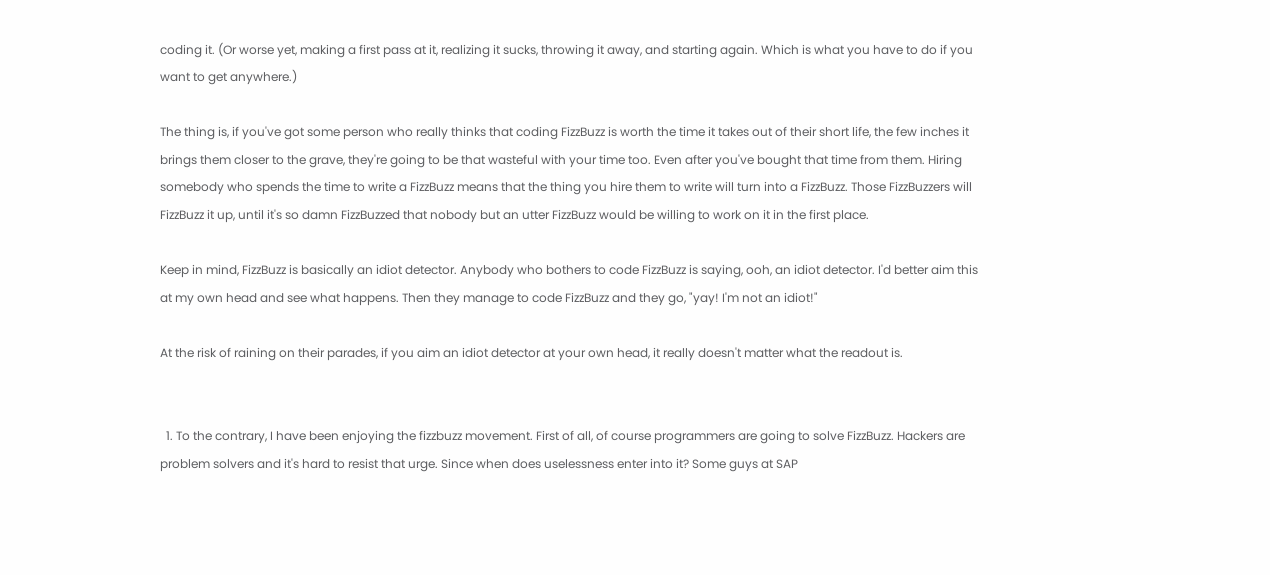coding it. (Or worse yet, making a first pass at it, realizing it sucks, throwing it away, and starting again. Which is what you have to do if you want to get anywhere.)

The thing is, if you've got some person who really thinks that coding FizzBuzz is worth the time it takes out of their short life, the few inches it brings them closer to the grave, they're going to be that wasteful with your time too. Even after you've bought that time from them. Hiring somebody who spends the time to write a FizzBuzz means that the thing you hire them to write will turn into a FizzBuzz. Those FizzBuzzers will FizzBuzz it up, until it's so damn FizzBuzzed that nobody but an utter FizzBuzz would be willing to work on it in the first place.

Keep in mind, FizzBuzz is basically an idiot detector. Anybody who bothers to code FizzBuzz is saying, ooh, an idiot detector. I'd better aim this at my own head and see what happens. Then they manage to code FizzBuzz and they go, "yay! I'm not an idiot!"

At the risk of raining on their parades, if you aim an idiot detector at your own head, it really doesn't matter what the readout is.


  1. To the contrary, I have been enjoying the fizzbuzz movement. First of all, of course programmers are going to solve FizzBuzz. Hackers are problem solvers and it's hard to resist that urge. Since when does uselessness enter into it? Some guys at SAP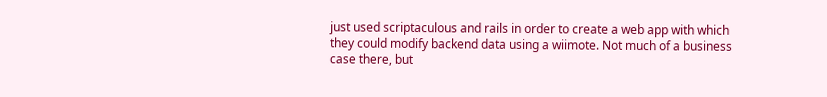just used scriptaculous and rails in order to create a web app with which they could modify backend data using a wiimote. Not much of a business case there, but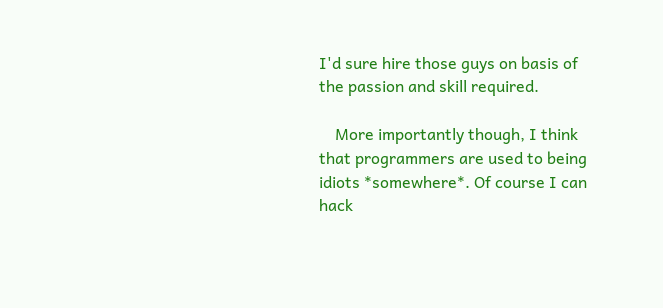I'd sure hire those guys on basis of the passion and skill required.

    More importantly though, I think that programmers are used to being idiots *somewhere*. Of course I can hack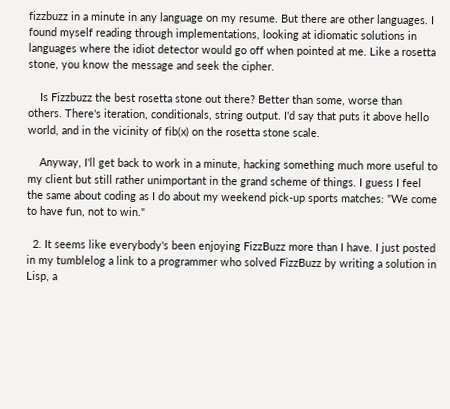fizzbuzz in a minute in any language on my resume. But there are other languages. I found myself reading through implementations, looking at idiomatic solutions in languages where the idiot detector would go off when pointed at me. Like a rosetta stone, you know the message and seek the cipher.

    Is Fizzbuzz the best rosetta stone out there? Better than some, worse than others. There's iteration, conditionals, string output. I'd say that puts it above hello world, and in the vicinity of fib(x) on the rosetta stone scale.

    Anyway, I'll get back to work in a minute, hacking something much more useful to my client but still rather unimportant in the grand scheme of things. I guess I feel the same about coding as I do about my weekend pick-up sports matches: "We come to have fun, not to win."

  2. It seems like everybody's been enjoying FizzBuzz more than I have. I just posted in my tumblelog a link to a programmer who solved FizzBuzz by writing a solution in Lisp, a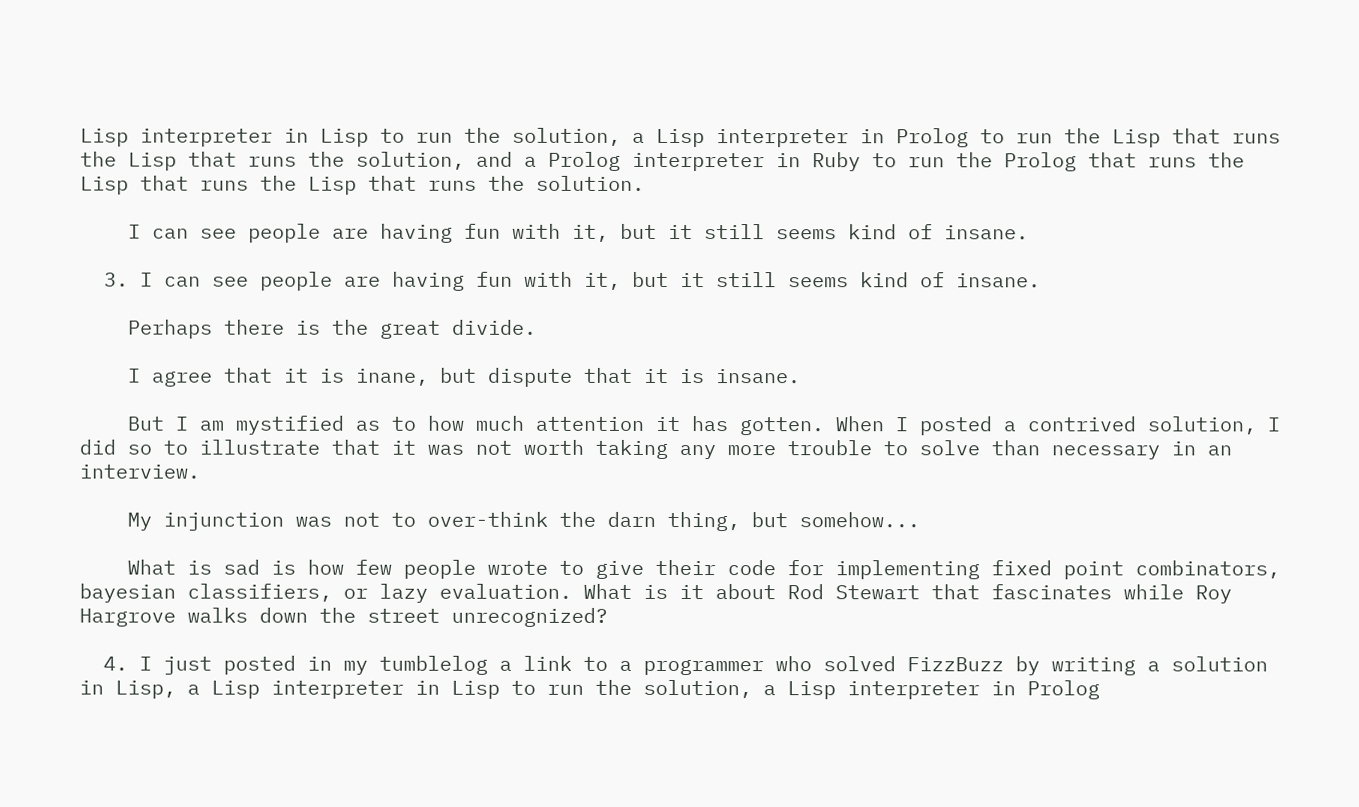Lisp interpreter in Lisp to run the solution, a Lisp interpreter in Prolog to run the Lisp that runs the Lisp that runs the solution, and a Prolog interpreter in Ruby to run the Prolog that runs the Lisp that runs the Lisp that runs the solution.

    I can see people are having fun with it, but it still seems kind of insane.

  3. I can see people are having fun with it, but it still seems kind of insane.

    Perhaps there is the great divide.

    I agree that it is inane, but dispute that it is insane.

    But I am mystified as to how much attention it has gotten. When I posted a contrived solution, I did so to illustrate that it was not worth taking any more trouble to solve than necessary in an interview.

    My injunction was not to over-think the darn thing, but somehow...

    What is sad is how few people wrote to give their code for implementing fixed point combinators, bayesian classifiers, or lazy evaluation. What is it about Rod Stewart that fascinates while Roy Hargrove walks down the street unrecognized?

  4. I just posted in my tumblelog a link to a programmer who solved FizzBuzz by writing a solution in Lisp, a Lisp interpreter in Lisp to run the solution, a Lisp interpreter in Prolog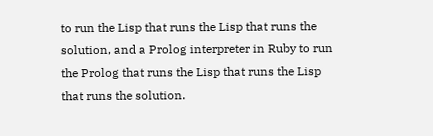to run the Lisp that runs the Lisp that runs the solution, and a Prolog interpreter in Ruby to run the Prolog that runs the Lisp that runs the Lisp that runs the solution.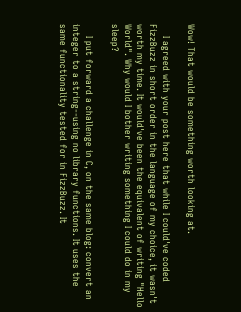Wow! That would be something worth looking at.

    I agreed with your post here that while I could've coded FizzBuzz in short order in the language of my choice, it wasn't worth my time. It would've been the equivalent of writing "Hello World". Why would I bother writing something I could do in my sleep?

    I put forward a challenge in C, on the same blog: convert an integer to a string--using no library functions. It uses the same functionality tested for in FizzBuzz. It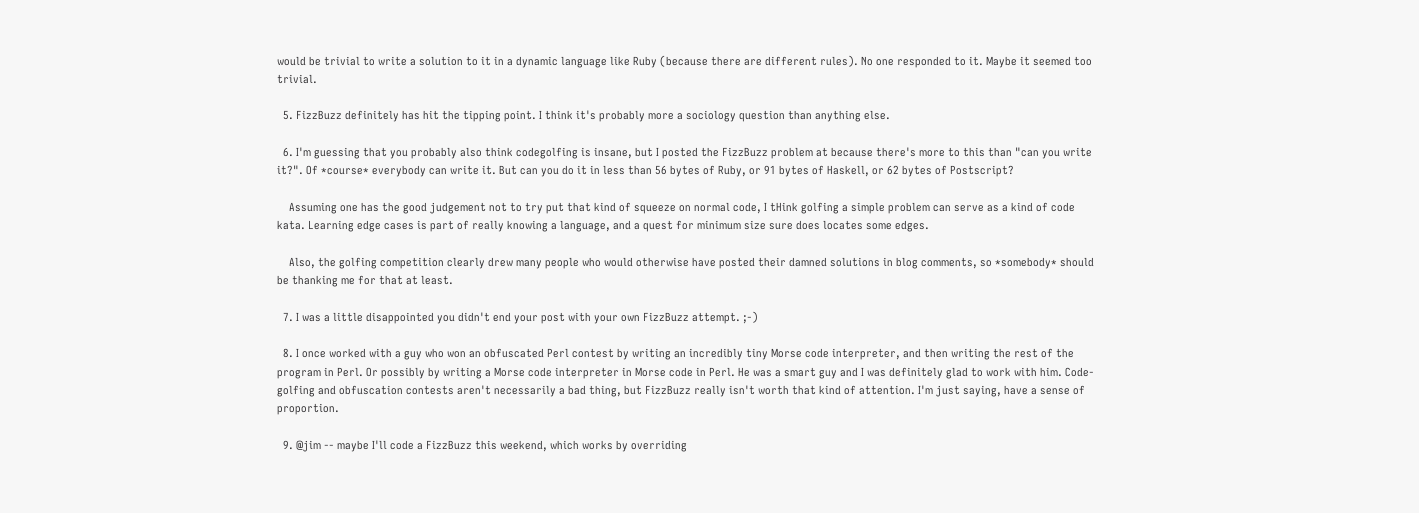would be trivial to write a solution to it in a dynamic language like Ruby (because there are different rules). No one responded to it. Maybe it seemed too trivial.

  5. FizzBuzz definitely has hit the tipping point. I think it's probably more a sociology question than anything else.

  6. I'm guessing that you probably also think codegolfing is insane, but I posted the FizzBuzz problem at because there's more to this than "can you write it?". Of *course* everybody can write it. But can you do it in less than 56 bytes of Ruby, or 91 bytes of Haskell, or 62 bytes of Postscript?

    Assuming one has the good judgement not to try put that kind of squeeze on normal code, I tHink golfing a simple problem can serve as a kind of code kata. Learning edge cases is part of really knowing a language, and a quest for minimum size sure does locates some edges.

    Also, the golfing competition clearly drew many people who would otherwise have posted their damned solutions in blog comments, so *somebody* should be thanking me for that at least.

  7. I was a little disappointed you didn't end your post with your own FizzBuzz attempt. ;-)

  8. I once worked with a guy who won an obfuscated Perl contest by writing an incredibly tiny Morse code interpreter, and then writing the rest of the program in Perl. Or possibly by writing a Morse code interpreter in Morse code in Perl. He was a smart guy and I was definitely glad to work with him. Code-golfing and obfuscation contests aren't necessarily a bad thing, but FizzBuzz really isn't worth that kind of attention. I'm just saying, have a sense of proportion.

  9. @jim -- maybe I'll code a FizzBuzz this weekend, which works by overriding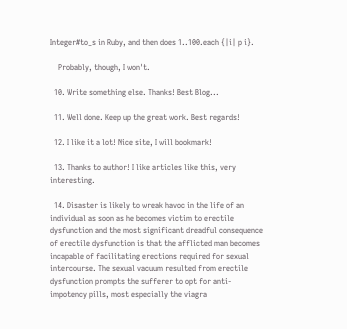Integer#to_s in Ruby, and then does 1..100.each {|i| p i}.

    Probably, though, I won't.

  10. Write something else. Thanks! Best Blog...

  11. Well done. Keep up the great work. Best regards!

  12. I like it a lot! Nice site, I will bookmark!

  13. Thanks to author! I like articles like this, very interesting.

  14. Disaster is likely to wreak havoc in the life of an individual as soon as he becomes victim to erectile dysfunction and the most significant dreadful consequence of erectile dysfunction is that the afflicted man becomes incapable of facilitating erections required for sexual intercourse. The sexual vacuum resulted from erectile dysfunction prompts the sufferer to opt for anti-impotency pills, most especially the viagra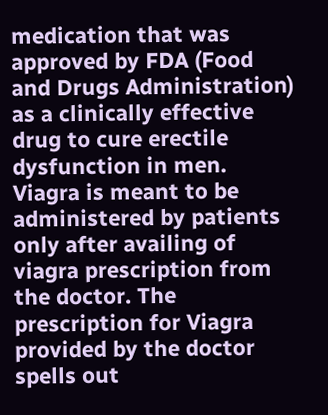medication that was approved by FDA (Food and Drugs Administration) as a clinically effective drug to cure erectile dysfunction in men. Viagra is meant to be administered by patients only after availing of viagra prescription from the doctor. The prescription for Viagra provided by the doctor spells out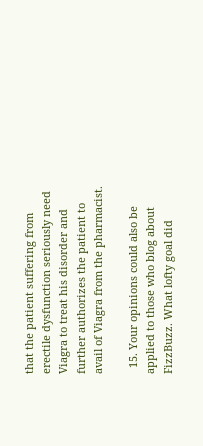that the patient suffering from erectile dysfunction seriously need Viagra to treat his disorder and further authorizes the patient to avail of Viagra from the pharmacist.

  15. Your opinions could also be applied to those who blog about FizzBuzz. What lofty goal did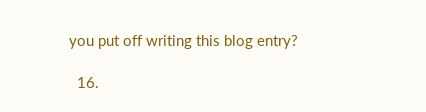you put off writing this blog entry?

  16.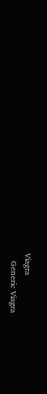Viagra
    Generic Viagra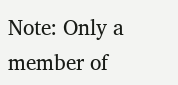Note: Only a member of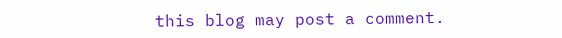this blog may post a comment.